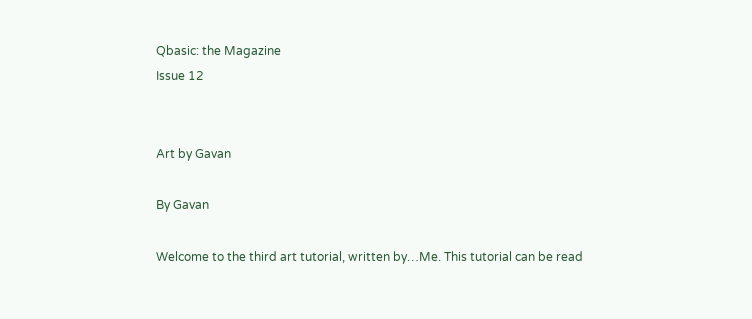Qbasic: the Magazine
Issue 12


Art by Gavan

By Gavan

Welcome to the third art tutorial, written by…Me. This tutorial can be read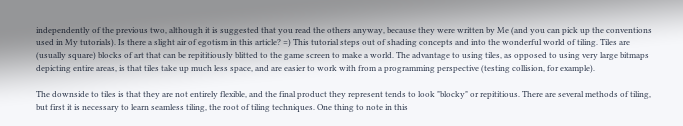independently of the previous two, although it is suggested that you read the others anyway, because they were written by Me (and you can pick up the conventions used in My tutorials). Is there a slight air of egotism in this article? =) This tutorial steps out of shading concepts and into the wonderful world of tiling. Tiles are (usually square) blocks of art that can be repititiously blitted to the game screen to make a world. The advantage to using tiles, as opposed to using very large bitmaps depicting entire areas, is that tiles take up much less space, and are easier to work with from a programming perspective (testing collision, for example).

The downside to tiles is that they are not entirely flexible, and the final product they represent tends to look "blocky" or repititious. There are several methods of tiling, but first it is necessary to learn seamless tiling, the root of tiling techniques. One thing to note in this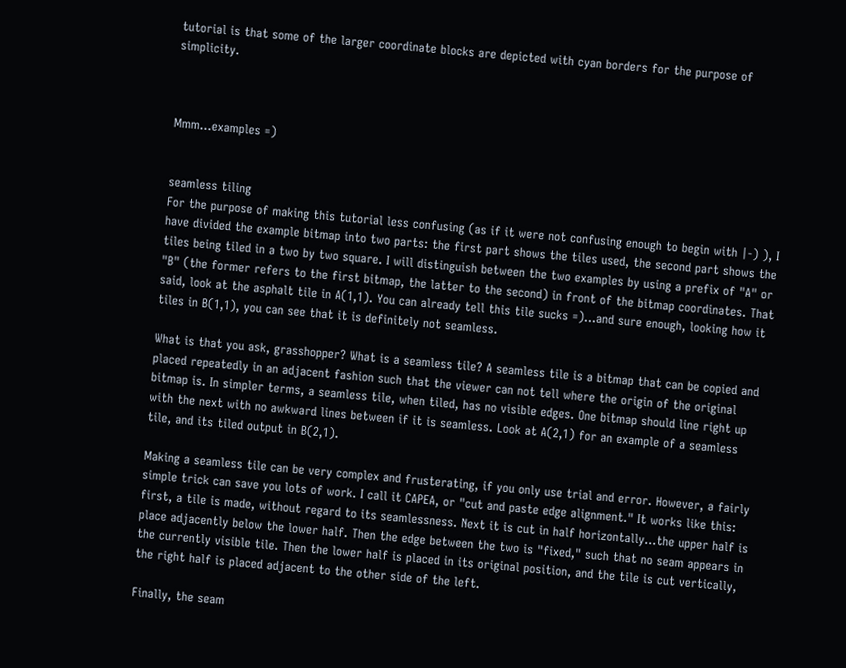tutorial is that some of the larger coordinate blocks are depicted with cyan borders for the purpose of simplicity.



Mmm...examples =)


seamless tiling
For the purpose of making this tutorial less confusing (as if it were not confusing enough to begin with |-) ), I have divided the example bitmap into two parts: the first part shows the tiles used, the second part shows the tiles being tiled in a two by two square. I will distinguish between the two examples by using a prefix of "A" or "B" (the former refers to the first bitmap, the latter to the second) in front of the bitmap coordinates. That said, look at the asphalt tile in A(1,1). You can already tell this tile sucks =)…and sure enough, looking how it tiles in B(1,1), you can see that it is definitely not seamless.

What is that you ask, grasshopper? What is a seamless tile? A seamless tile is a bitmap that can be copied and placed repeatedly in an adjacent fashion such that the viewer can not tell where the origin of the original bitmap is. In simpler terms, a seamless tile, when tiled, has no visible edges. One bitmap should line right up with the next with no awkward lines between if it is seamless. Look at A(2,1) for an example of a seamless tile, and its tiled output in B(2,1).

Making a seamless tile can be very complex and frusterating, if you only use trial and error. However, a fairly simple trick can save you lots of work. I call it CAPEA, or "cut and paste edge alignment." It works like this: first, a tile is made, without regard to its seamlessness. Next it is cut in half horizontally…the upper half is place adjacently below the lower half. Then the edge between the two is "fixed," such that no seam appears in the currently visible tile. Then the lower half is placed in its original position, and the tile is cut vertically, the right half is placed adjacent to the other side of the left.

Finally, the seam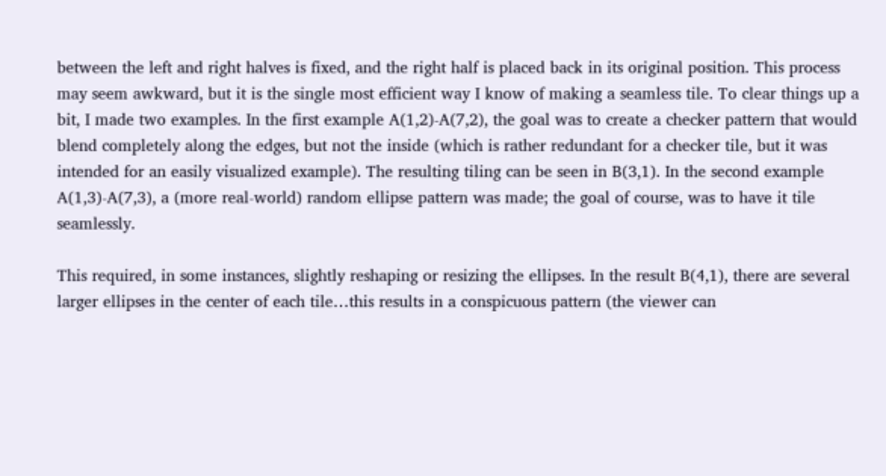between the left and right halves is fixed, and the right half is placed back in its original position. This process may seem awkward, but it is the single most efficient way I know of making a seamless tile. To clear things up a bit, I made two examples. In the first example A(1,2)-A(7,2), the goal was to create a checker pattern that would blend completely along the edges, but not the inside (which is rather redundant for a checker tile, but it was intended for an easily visualized example). The resulting tiling can be seen in B(3,1). In the second example A(1,3)-A(7,3), a (more real-world) random ellipse pattern was made; the goal of course, was to have it tile seamlessly.

This required, in some instances, slightly reshaping or resizing the ellipses. In the result B(4,1), there are several larger ellipses in the center of each tile…this results in a conspicuous pattern (the viewer can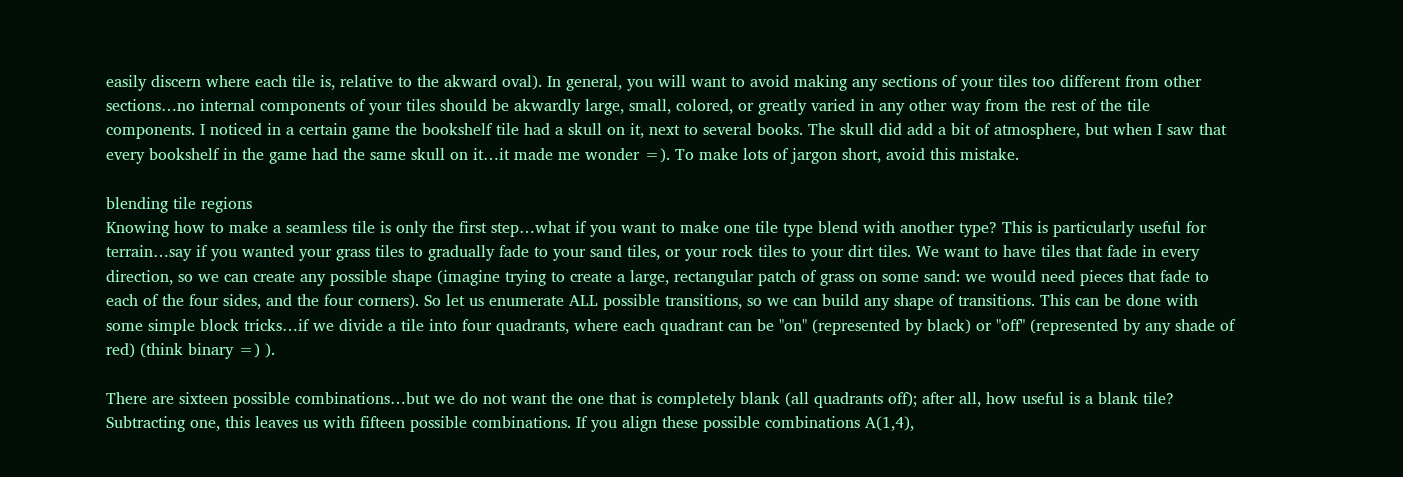easily discern where each tile is, relative to the akward oval). In general, you will want to avoid making any sections of your tiles too different from other sections…no internal components of your tiles should be akwardly large, small, colored, or greatly varied in any other way from the rest of the tile components. I noticed in a certain game the bookshelf tile had a skull on it, next to several books. The skull did add a bit of atmosphere, but when I saw that every bookshelf in the game had the same skull on it…it made me wonder =). To make lots of jargon short, avoid this mistake.

blending tile regions
Knowing how to make a seamless tile is only the first step…what if you want to make one tile type blend with another type? This is particularly useful for terrain…say if you wanted your grass tiles to gradually fade to your sand tiles, or your rock tiles to your dirt tiles. We want to have tiles that fade in every direction, so we can create any possible shape (imagine trying to create a large, rectangular patch of grass on some sand: we would need pieces that fade to each of the four sides, and the four corners). So let us enumerate ALL possible transitions, so we can build any shape of transitions. This can be done with some simple block tricks…if we divide a tile into four quadrants, where each quadrant can be "on" (represented by black) or "off" (represented by any shade of red) (think binary =) ).

There are sixteen possible combinations…but we do not want the one that is completely blank (all quadrants off); after all, how useful is a blank tile? Subtracting one, this leaves us with fifteen possible combinations. If you align these possible combinations A(1,4),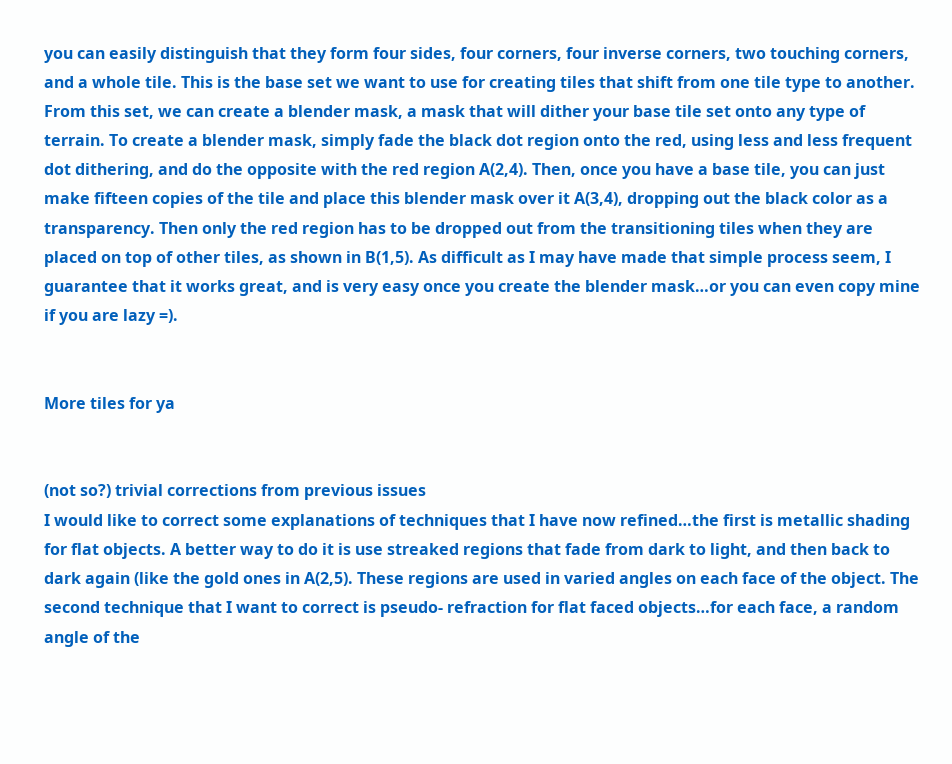you can easily distinguish that they form four sides, four corners, four inverse corners, two touching corners, and a whole tile. This is the base set we want to use for creating tiles that shift from one tile type to another. From this set, we can create a blender mask, a mask that will dither your base tile set onto any type of terrain. To create a blender mask, simply fade the black dot region onto the red, using less and less frequent dot dithering, and do the opposite with the red region A(2,4). Then, once you have a base tile, you can just make fifteen copies of the tile and place this blender mask over it A(3,4), dropping out the black color as a transparency. Then only the red region has to be dropped out from the transitioning tiles when they are placed on top of other tiles, as shown in B(1,5). As difficult as I may have made that simple process seem, I guarantee that it works great, and is very easy once you create the blender mask…or you can even copy mine if you are lazy =).


More tiles for ya


(not so?) trivial corrections from previous issues
I would like to correct some explanations of techniques that I have now refined…the first is metallic shading for flat objects. A better way to do it is use streaked regions that fade from dark to light, and then back to dark again (like the gold ones in A(2,5). These regions are used in varied angles on each face of the object. The second technique that I want to correct is pseudo- refraction for flat faced objects…for each face, a random angle of the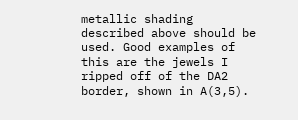metallic shading described above should be used. Good examples of this are the jewels I ripped off of the DA2 border, shown in A(3,5).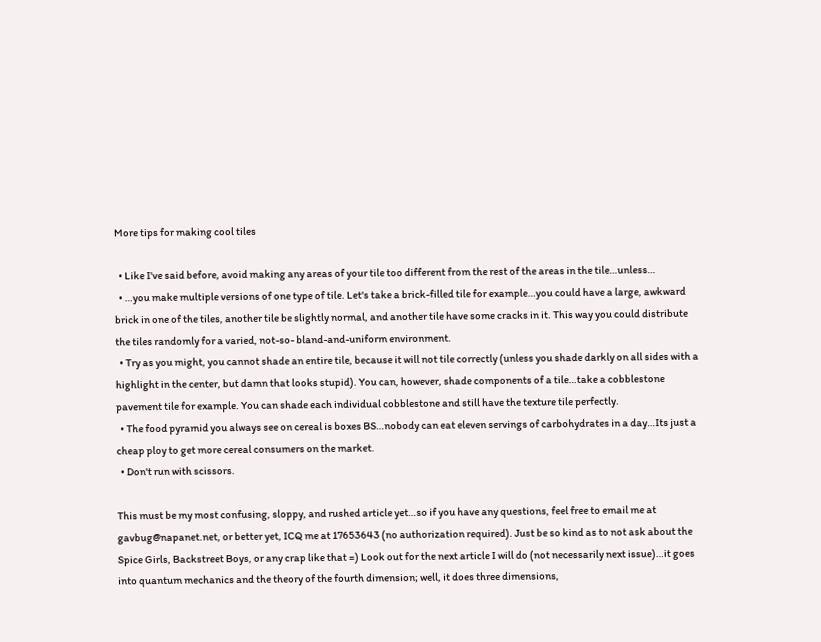More tips for making cool tiles

  • Like I've said before, avoid making any areas of your tile too different from the rest of the areas in the tile…unless…
  • …you make multiple versions of one type of tile. Let's take a brick-filled tile for example…you could have a large, awkward brick in one of the tiles, another tile be slightly normal, and another tile have some cracks in it. This way you could distribute the tiles randomly for a varied, not-so- bland-and-uniform environment.
  • Try as you might, you cannot shade an entire tile, because it will not tile correctly (unless you shade darkly on all sides with a highlight in the center, but damn that looks stupid). You can, however, shade components of a tile…take a cobblestone pavement tile for example. You can shade each individual cobblestone and still have the texture tile perfectly.
  • The food pyramid you always see on cereal is boxes BS…nobody can eat eleven servings of carbohydrates in a day…Its just a cheap ploy to get more cereal consumers on the market.
  • Don't run with scissors.

This must be my most confusing, sloppy, and rushed article yet…so if you have any questions, feel free to email me at gavbug@napanet.net, or better yet, ICQ me at 17653643 (no authorization required). Just be so kind as to not ask about the Spice Girls, Backstreet Boys, or any crap like that =) Look out for the next article I will do (not necessarily next issue)…it goes into quantum mechanics and the theory of the fourth dimension; well, it does three dimensions,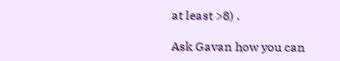at least >8) .

Ask Gavan how you can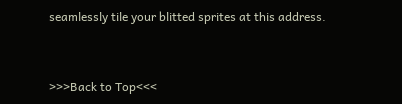seamlessly tile your blitted sprites at this address.


>>>Back to Top<<<